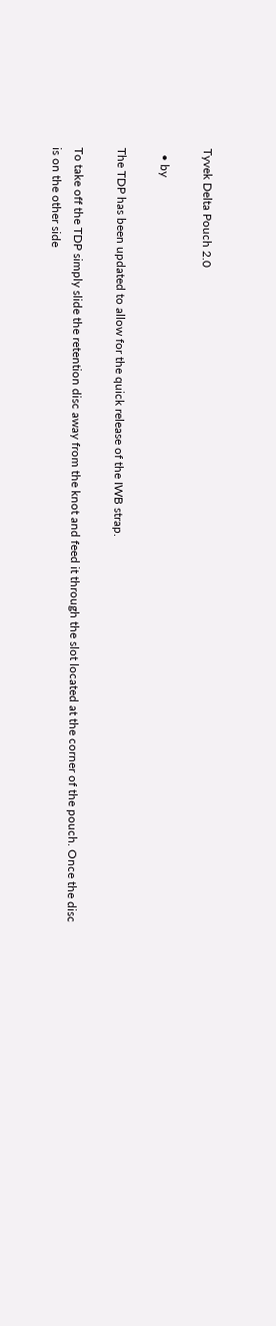Tyvek Delta Pouch 2.0

  • by

The TDP has been updated to allow for the quick release of the IWB strap.

To take off the TDP simply slide the retention disc away from the knot and feed it through the slot located at the corner of the pouch. Once the disc is on the other side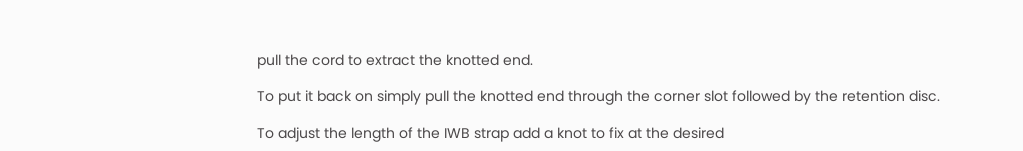pull the cord to extract the knotted end.

To put it back on simply pull the knotted end through the corner slot followed by the retention disc.

To adjust the length of the IWB strap add a knot to fix at the desired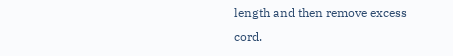length and then remove excess cord.